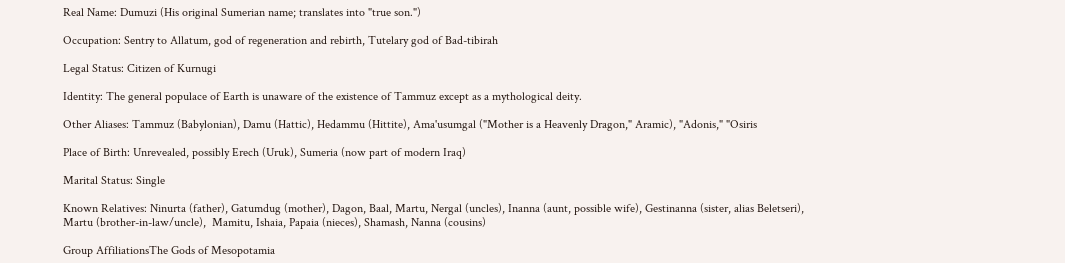Real Name: Dumuzi (His original Sumerian name; translates into "true son.")

Occupation: Sentry to Allatum, god of regeneration and rebirth, Tutelary god of Bad-tibirah

Legal Status: Citizen of Kurnugi

Identity: The general populace of Earth is unaware of the existence of Tammuz except as a mythological deity.

Other Aliases: Tammuz (Babylonian), Damu (Hattic), Hedammu (Hittite), Ama'usumgal ("Mother is a Heavenly Dragon," Aramic), "Adonis," "Osiris

Place of Birth: Unrevealed, possibly Erech (Uruk), Sumeria (now part of modern Iraq)

Marital Status: Single

Known Relatives: Ninurta (father), Gatumdug (mother), Dagon, Baal, Martu, Nergal (uncles), Inanna (aunt, possible wife), Gestinanna (sister, alias Beletseri), Martu (brother-in-law/uncle),  Mamitu, Ishaia, Papaia (nieces), Shamash, Nanna (cousins)

Group AffiliationsThe Gods of Mesopotamia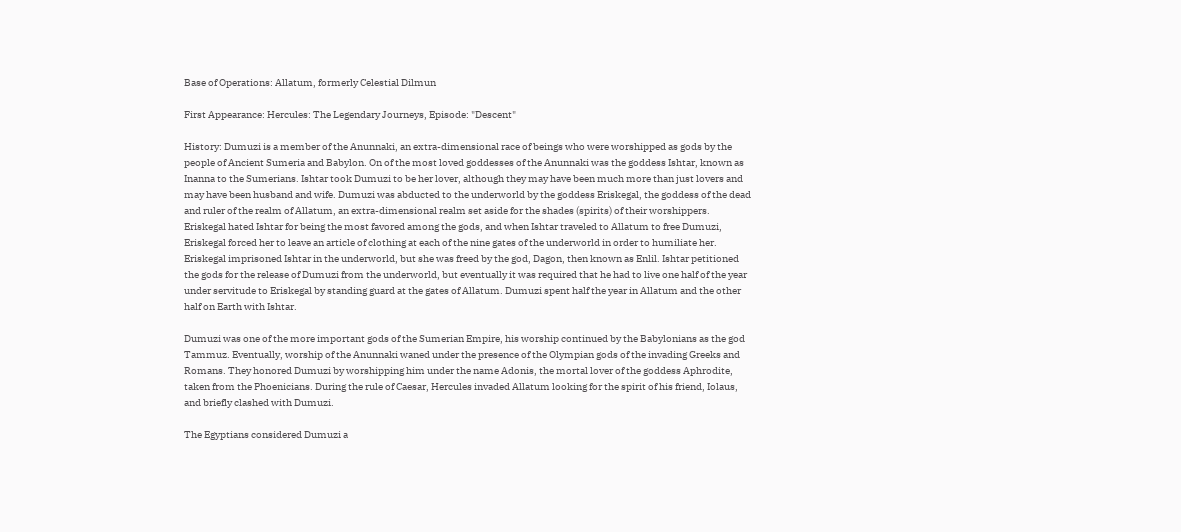Base of Operations: Allatum, formerly Celestial Dilmun

First Appearance: Hercules: The Legendary Journeys, Episode: "Descent"

History: Dumuzi is a member of the Anunnaki, an extra-dimensional race of beings who were worshipped as gods by the people of Ancient Sumeria and Babylon. On of the most loved goddesses of the Anunnaki was the goddess Ishtar, known as Inanna to the Sumerians. Ishtar took Dumuzi to be her lover, although they may have been much more than just lovers and may have been husband and wife. Dumuzi was abducted to the underworld by the goddess Eriskegal, the goddess of the dead and ruler of the realm of Allatum, an extra-dimensional realm set aside for the shades (spirits) of their worshippers. Eriskegal hated Ishtar for being the most favored among the gods, and when Ishtar traveled to Allatum to free Dumuzi, Eriskegal forced her to leave an article of clothing at each of the nine gates of the underworld in order to humiliate her. Eriskegal imprisoned Ishtar in the underworld, but she was freed by the god, Dagon, then known as Enlil. Ishtar petitioned the gods for the release of Dumuzi from the underworld, but eventually it was required that he had to live one half of the year under servitude to Eriskegal by standing guard at the gates of Allatum. Dumuzi spent half the year in Allatum and the other half on Earth with Ishtar.

Dumuzi was one of the more important gods of the Sumerian Empire, his worship continued by the Babylonians as the god Tammuz. Eventually, worship of the Anunnaki waned under the presence of the Olympian gods of the invading Greeks and Romans. They honored Dumuzi by worshipping him under the name Adonis, the mortal lover of the goddess Aphrodite, taken from the Phoenicians. During the rule of Caesar, Hercules invaded Allatum looking for the spirit of his friend, Iolaus,  and briefly clashed with Dumuzi.

The Egyptians considered Dumuzi a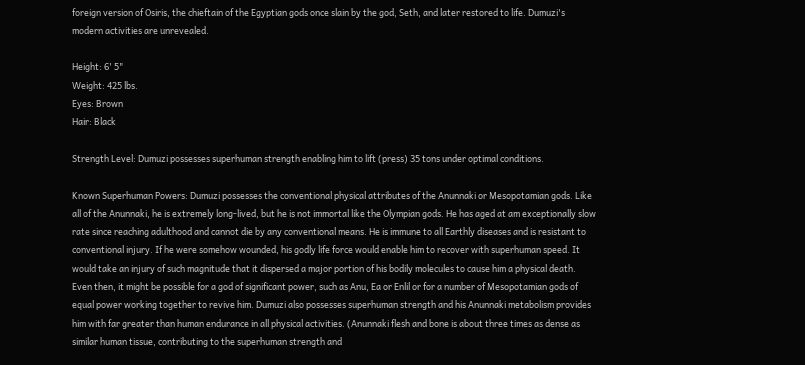foreign version of Osiris, the chieftain of the Egyptian gods once slain by the god, Seth, and later restored to life. Dumuzi's modern activities are unrevealed.

Height: 6' 5"
Weight: 425 lbs.
Eyes: Brown
Hair: Black

Strength Level: Dumuzi possesses superhuman strength enabling him to lift (press) 35 tons under optimal conditions.

Known Superhuman Powers: Dumuzi possesses the conventional physical attributes of the Anunnaki or Mesopotamian gods. Like all of the Anunnaki, he is extremely long-lived, but he is not immortal like the Olympian gods. He has aged at am exceptionally slow rate since reaching adulthood and cannot die by any conventional means. He is immune to all Earthly diseases and is resistant to conventional injury. If he were somehow wounded, his godly life force would enable him to recover with superhuman speed. It would take an injury of such magnitude that it dispersed a major portion of his bodily molecules to cause him a physical death. Even then, it might be possible for a god of significant power, such as Anu, Ea or Enlil or for a number of Mesopotamian gods of equal power working together to revive him. Dumuzi also possesses superhuman strength and his Anunnaki metabolism provides him with far greater than human endurance in all physical activities. (Anunnaki flesh and bone is about three times as dense as similar human tissue, contributing to the superhuman strength and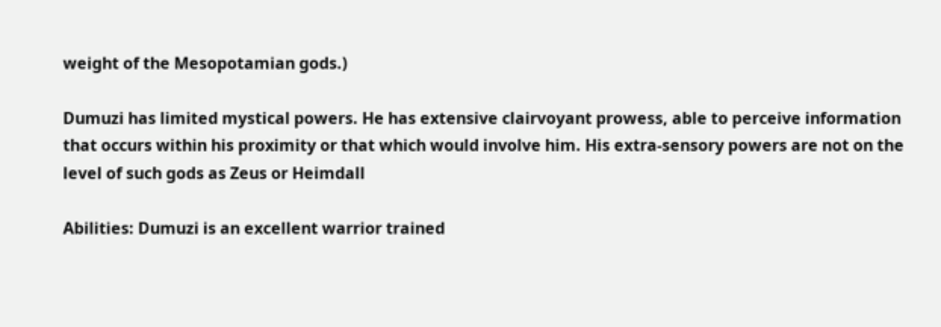weight of the Mesopotamian gods.)

Dumuzi has limited mystical powers. He has extensive clairvoyant prowess, able to perceive information that occurs within his proximity or that which would involve him. His extra-sensory powers are not on the level of such gods as Zeus or Heimdall

Abilities: Dumuzi is an excellent warrior trained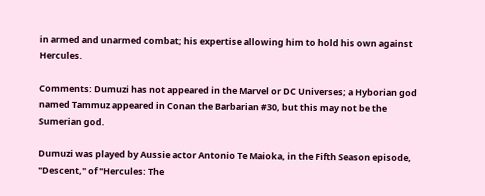in armed and unarmed combat; his expertise allowing him to hold his own against Hercules.

Comments: Dumuzi has not appeared in the Marvel or DC Universes; a Hyborian god named Tammuz appeared in Conan the Barbarian #30, but this may not be the Sumerian god.

Dumuzi was played by Aussie actor Antonio Te Maioka, in the Fifth Season episode, "Descent," of "Hercules: The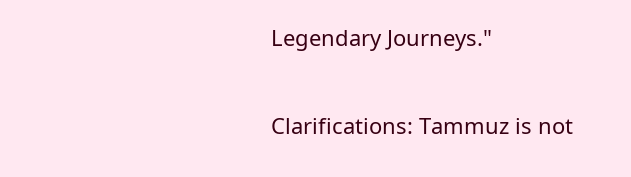Legendary Journeys."

Clarifications: Tammuz is not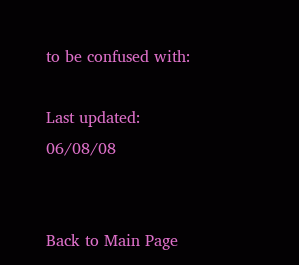to be confused with:

Last updated: 06/08/08


Back to Main Page